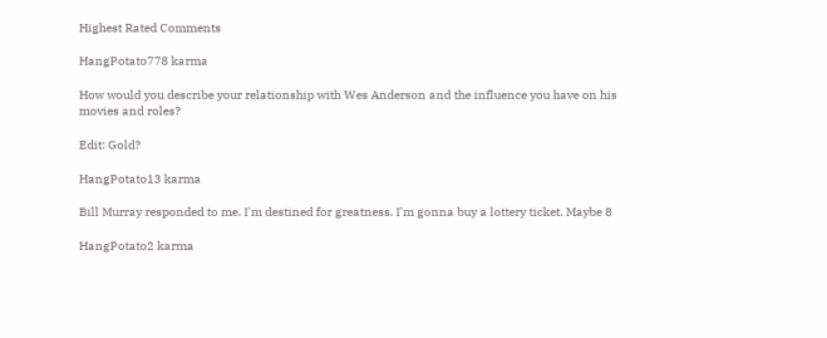Highest Rated Comments

HangPotato778 karma

How would you describe your relationship with Wes Anderson and the influence you have on his movies and roles?

Edit: Gold?

HangPotato13 karma

Bill Murray responded to me. I'm destined for greatness. I'm gonna buy a lottery ticket. Maybe 8

HangPotato2 karma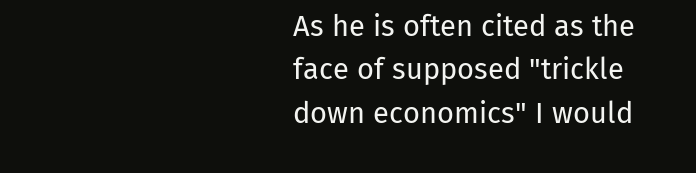As he is often cited as the face of supposed "trickle down economics" I would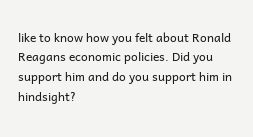like to know how you felt about Ronald Reagans economic policies. Did you support him and do you support him in hindsight?